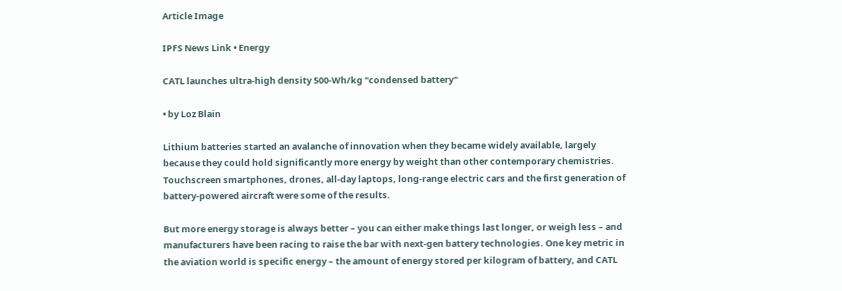Article Image

IPFS News Link • Energy

CATL launches ultra-high density 500-Wh/kg "condensed battery"

• by Loz Blain

Lithium batteries started an avalanche of innovation when they became widely available, largely because they could hold significantly more energy by weight than other contemporary chemistries. Touchscreen smartphones, drones, all-day laptops, long-range electric cars and the first generation of battery-powered aircraft were some of the results.

But more energy storage is always better – you can either make things last longer, or weigh less – and manufacturers have been racing to raise the bar with next-gen battery technologies. One key metric in the aviation world is specific energy – the amount of energy stored per kilogram of battery, and CATL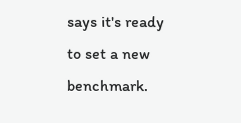says it's ready to set a new benchmark.